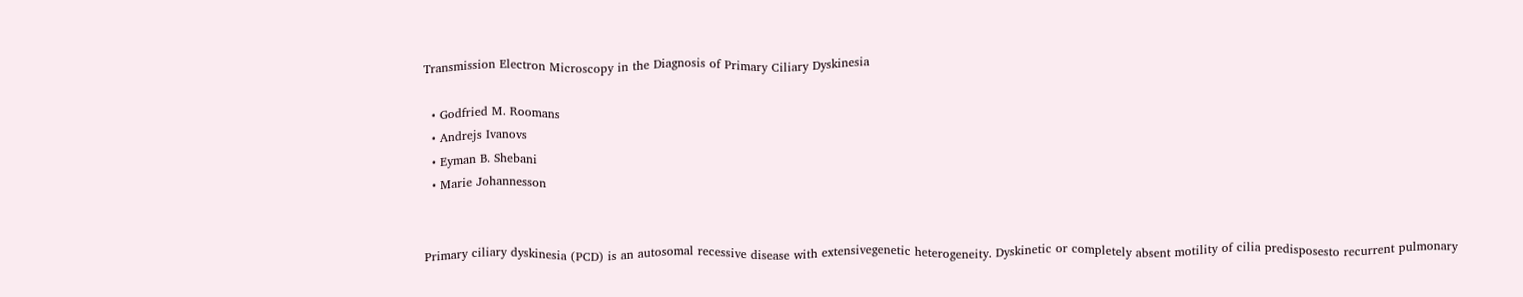Transmission Electron Microscopy in the Diagnosis of Primary Ciliary Dyskinesia

  • Godfried M. Roomans
  • Andrejs Ivanovs
  • Eyman B. Shebani
  • Marie Johannesson


Primary ciliary dyskinesia (PCD) is an autosomal recessive disease with extensivegenetic heterogeneity. Dyskinetic or completely absent motility of cilia predisposesto recurrent pulmonary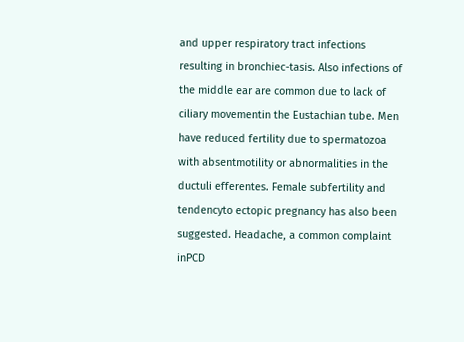and upper respiratory tract infections resulting in bronchiec-tasis. Also infections of the middle ear are common due to lack of ciliary movementin the Eustachian tube. Men have reduced fertility due to spermatozoa with absentmotility or abnormalities in the ductuli efferentes. Female subfertility and tendencyto ectopic pregnancy has also been suggested. Headache, a common complaint inPCD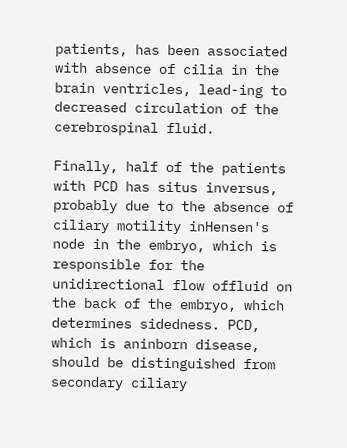patients, has been associated with absence of cilia in the brain ventricles, lead-ing to decreased circulation of the cerebrospinal fluid.

Finally, half of the patients with PCD has situs inversus, probably due to the absence of ciliary motility inHensen's node in the embryo, which is responsible for the unidirectional flow offluid on the back of the embryo, which determines sidedness. PCD, which is aninborn disease, should be distinguished from secondary ciliary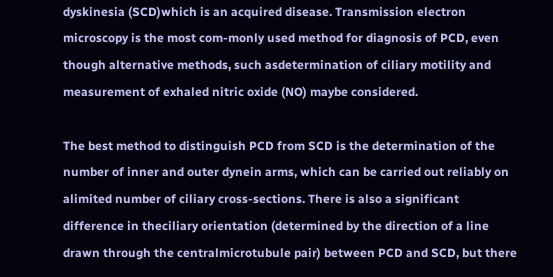dyskinesia (SCD)which is an acquired disease. Transmission electron microscopy is the most com-monly used method for diagnosis of PCD, even though alternative methods, such asdetermination of ciliary motility and measurement of exhaled nitric oxide (NO) maybe considered.

The best method to distinguish PCD from SCD is the determination of the number of inner and outer dynein arms, which can be carried out reliably on alimited number of ciliary cross-sections. There is also a significant difference in theciliary orientation (determined by the direction of a line drawn through the centralmicrotubule pair) between PCD and SCD, but there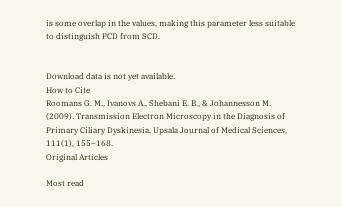is some overlap in the values, making this parameter less suitable to distinguish PCD from SCD.


Download data is not yet available.
How to Cite
Roomans G. M., Ivanovs A., Shebani E. B., & Johannesson M. (2009). Transmission Electron Microscopy in the Diagnosis of Primary Ciliary Dyskinesia. Upsala Journal of Medical Sciences, 111(1), 155–168.
Original Articles

Most read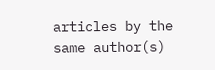articles by the same author(s)